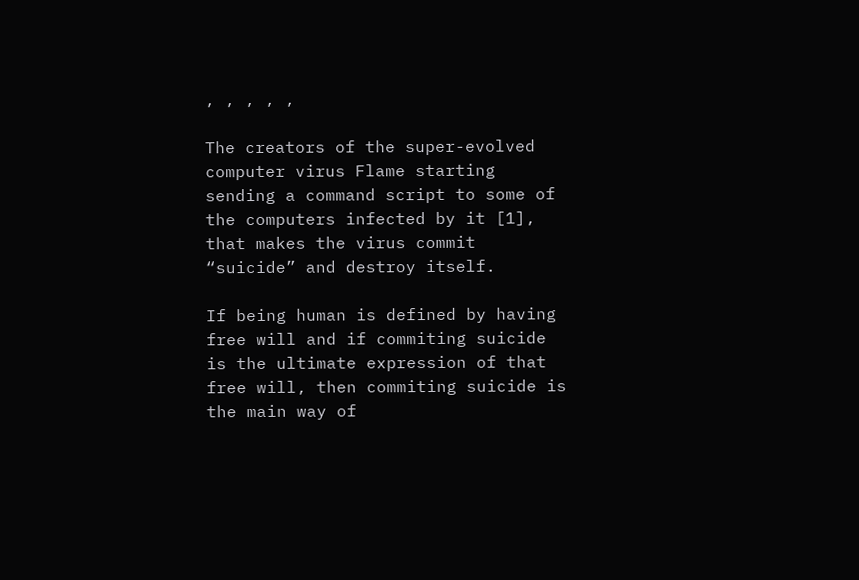, , , , ,

The creators of the super-evolved computer virus Flame starting sending a command script to some of the computers infected by it [1], that makes the virus commit “suicide” and destroy itself.

If being human is defined by having free will and if commiting suicide is the ultimate expression of that free will, then commiting suicide is the main way of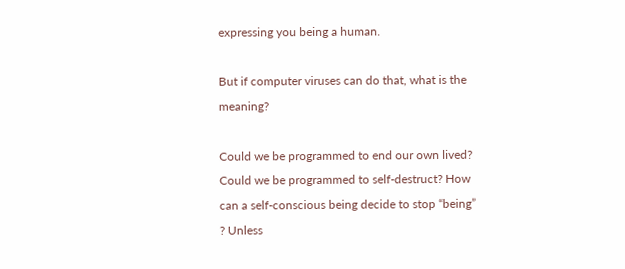expressing you being a human.

But if computer viruses can do that, what is the meaning?

Could we be programmed to end our own lived? Could we be programmed to self-destruct? How can a self-conscious being decide to stop “being” ? Unless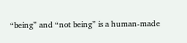“being” and “not being” is a human-made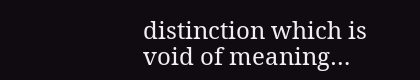distinction which is void of meaning…